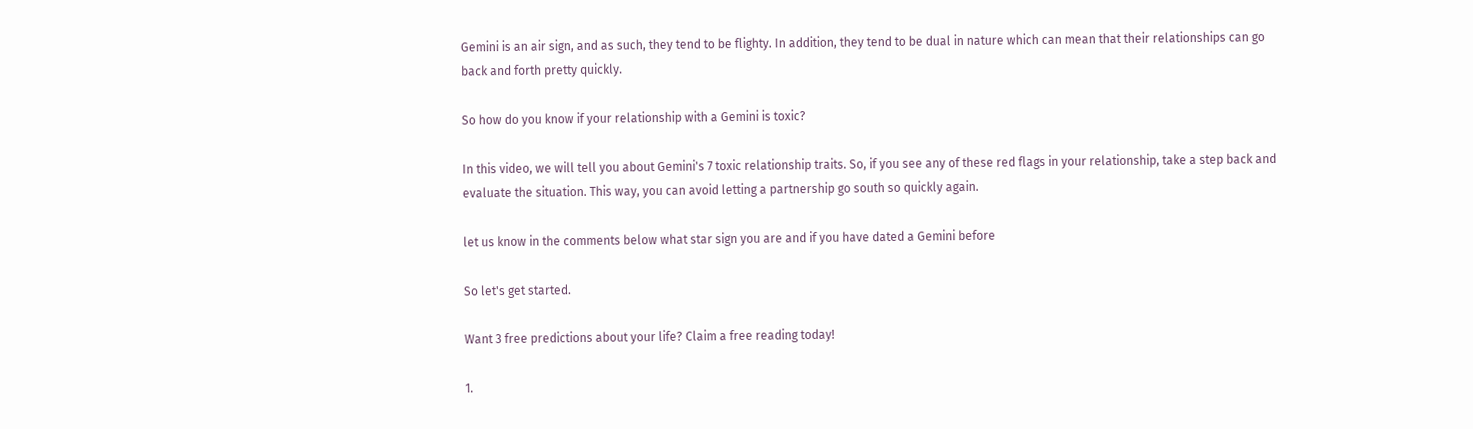Gemini is an air sign, and as such, they tend to be flighty. In addition, they tend to be dual in nature which can mean that their relationships can go back and forth pretty quickly.

So how do you know if your relationship with a Gemini is toxic?

In this video, we will tell you about Gemini's 7 toxic relationship traits. So, if you see any of these red flags in your relationship, take a step back and evaluate the situation. This way, you can avoid letting a partnership go south so quickly again.

let us know in the comments below what star sign you are and if you have dated a Gemini before

So let's get started.

Want 3 free predictions about your life? Claim a free reading today!

1.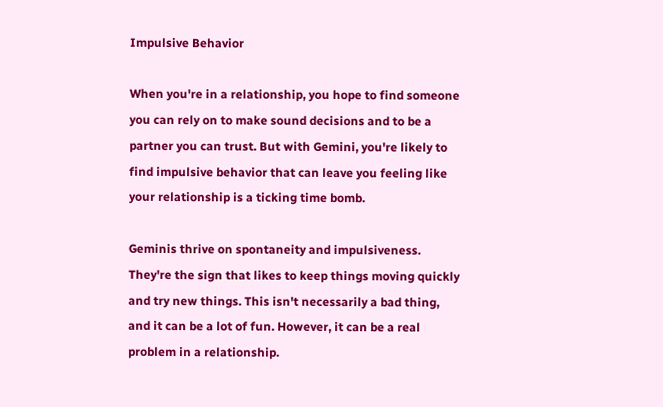Impulsive Behavior

When you're in a relationship, you hope to find someone you can rely on to make sound decisions and to be a partner you can trust. But with Gemini, you're likely to find impulsive behavior that can leave you feeling like your relationship is a ticking time bomb.

Geminis thrive on spontaneity and impulsiveness. They're the sign that likes to keep things moving quickly and try new things. This isn't necessarily a bad thing, and it can be a lot of fun. However, it can be a real problem in a relationship.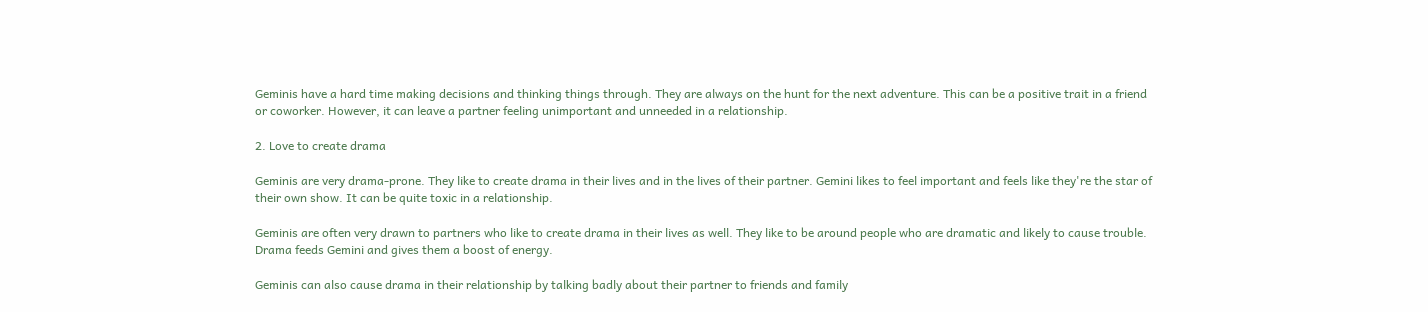Geminis have a hard time making decisions and thinking things through. They are always on the hunt for the next adventure. This can be a positive trait in a friend or coworker. However, it can leave a partner feeling unimportant and unneeded in a relationship.

2. Love to create drama

Geminis are very drama-prone. They like to create drama in their lives and in the lives of their partner. Gemini likes to feel important and feels like they're the star of their own show. It can be quite toxic in a relationship.

Geminis are often very drawn to partners who like to create drama in their lives as well. They like to be around people who are dramatic and likely to cause trouble. Drama feeds Gemini and gives them a boost of energy.

Geminis can also cause drama in their relationship by talking badly about their partner to friends and family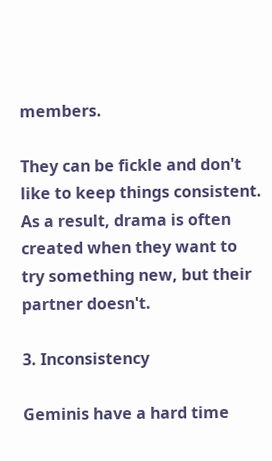members.

They can be fickle and don't like to keep things consistent. As a result, drama is often created when they want to try something new, but their partner doesn't.

3. Inconsistency

Geminis have a hard time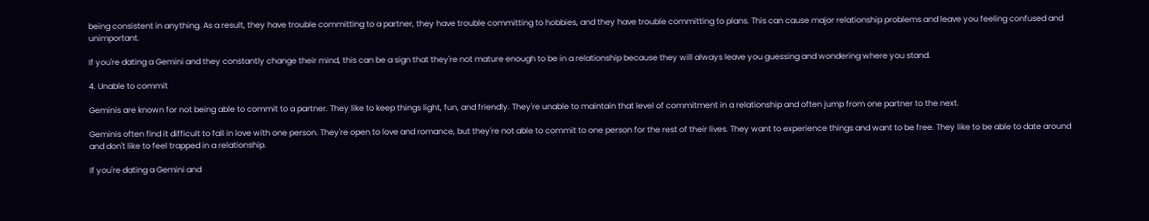being consistent in anything. As a result, they have trouble committing to a partner, they have trouble committing to hobbies, and they have trouble committing to plans. This can cause major relationship problems and leave you feeling confused and unimportant.

If you're dating a Gemini and they constantly change their mind, this can be a sign that they're not mature enough to be in a relationship because they will always leave you guessing and wondering where you stand.

4. Unable to commit

Geminis are known for not being able to commit to a partner. They like to keep things light, fun, and friendly. They're unable to maintain that level of commitment in a relationship and often jump from one partner to the next.

Geminis often find it difficult to fall in love with one person. They're open to love and romance, but they're not able to commit to one person for the rest of their lives. They want to experience things and want to be free. They like to be able to date around and don't like to feel trapped in a relationship.

If you're dating a Gemini and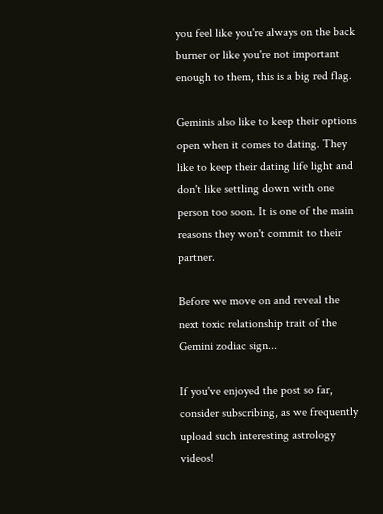you feel like you're always on the back burner or like you're not important enough to them, this is a big red flag.

Geminis also like to keep their options open when it comes to dating. They like to keep their dating life light and don't like settling down with one person too soon. It is one of the main reasons they won't commit to their partner.

Before we move on and reveal the next toxic relationship trait of the Gemini zodiac sign...

If you've enjoyed the post so far, consider subscribing, as we frequently upload such interesting astrology videos!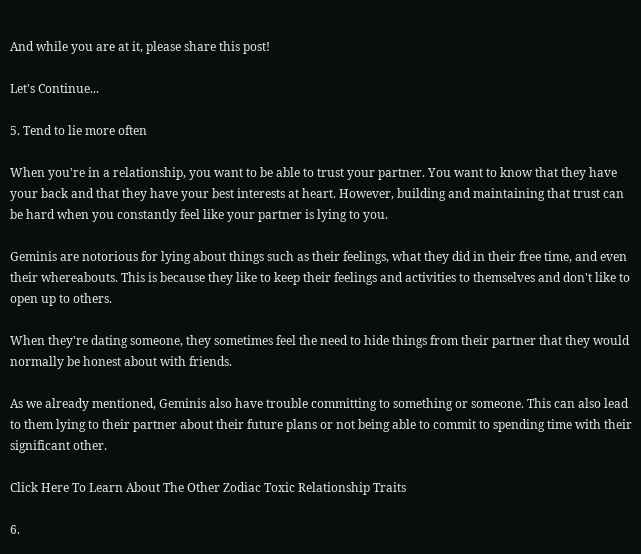And while you are at it, please share this post!

Let's Continue...

5. Tend to lie more often

When you're in a relationship, you want to be able to trust your partner. You want to know that they have your back and that they have your best interests at heart. However, building and maintaining that trust can be hard when you constantly feel like your partner is lying to you.

Geminis are notorious for lying about things such as their feelings, what they did in their free time, and even their whereabouts. This is because they like to keep their feelings and activities to themselves and don't like to open up to others.

When they're dating someone, they sometimes feel the need to hide things from their partner that they would normally be honest about with friends.

As we already mentioned, Geminis also have trouble committing to something or someone. This can also lead to them lying to their partner about their future plans or not being able to commit to spending time with their significant other.

Click Here To Learn About The Other Zodiac Toxic Relationship Traits

6.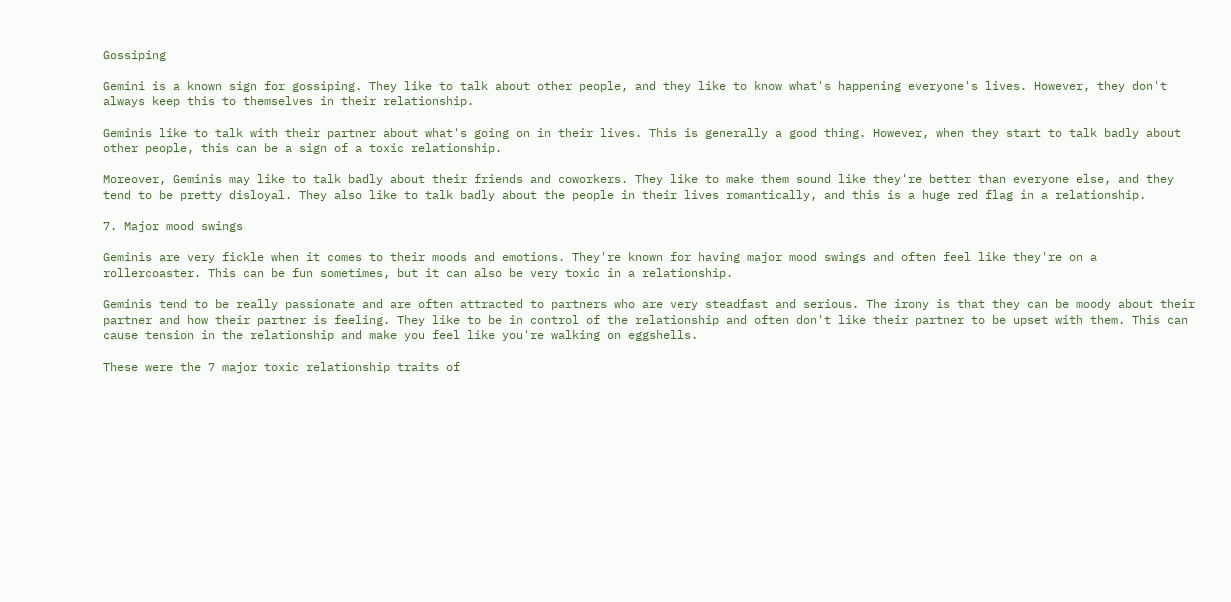Gossiping

Gemini is a known sign for gossiping. They like to talk about other people, and they like to know what's happening everyone's lives. However, they don't always keep this to themselves in their relationship.

Geminis like to talk with their partner about what's going on in their lives. This is generally a good thing. However, when they start to talk badly about other people, this can be a sign of a toxic relationship.

Moreover, Geminis may like to talk badly about their friends and coworkers. They like to make them sound like they're better than everyone else, and they tend to be pretty disloyal. They also like to talk badly about the people in their lives romantically, and this is a huge red flag in a relationship.

7. Major mood swings

Geminis are very fickle when it comes to their moods and emotions. They're known for having major mood swings and often feel like they're on a rollercoaster. This can be fun sometimes, but it can also be very toxic in a relationship.

Geminis tend to be really passionate and are often attracted to partners who are very steadfast and serious. The irony is that they can be moody about their partner and how their partner is feeling. They like to be in control of the relationship and often don't like their partner to be upset with them. This can cause tension in the relationship and make you feel like you're walking on eggshells.

These were the 7 major toxic relationship traits of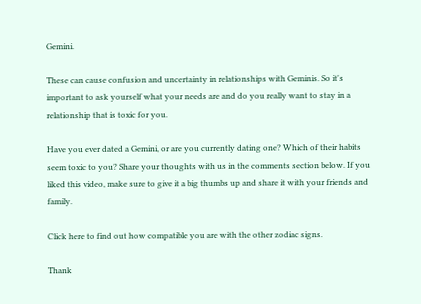Gemini.

These can cause confusion and uncertainty in relationships with Geminis. So it's important to ask yourself what your needs are and do you really want to stay in a relationship that is toxic for you.

Have you ever dated a Gemini, or are you currently dating one? Which of their habits seem toxic to you? Share your thoughts with us in the comments section below. If you liked this video, make sure to give it a big thumbs up and share it with your friends and family.

Click here to find out how compatible you are with the other zodiac signs.

Thank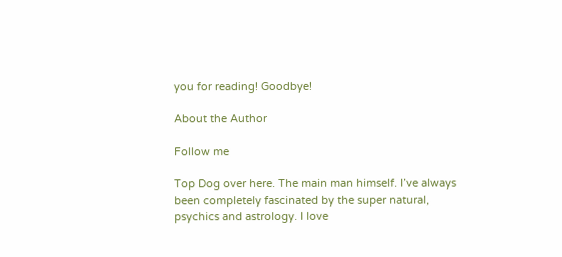you for reading! Goodbye!

About the Author

Follow me

Top Dog over here. The main man himself. I’ve always been completely fascinated by the super natural, psychics and astrology. I love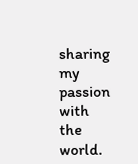sharing my passion with the world.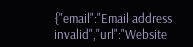{"email":"Email address invalid","url":"Website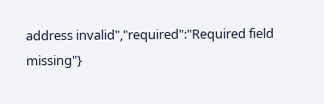address invalid","required":"Required field missing"}